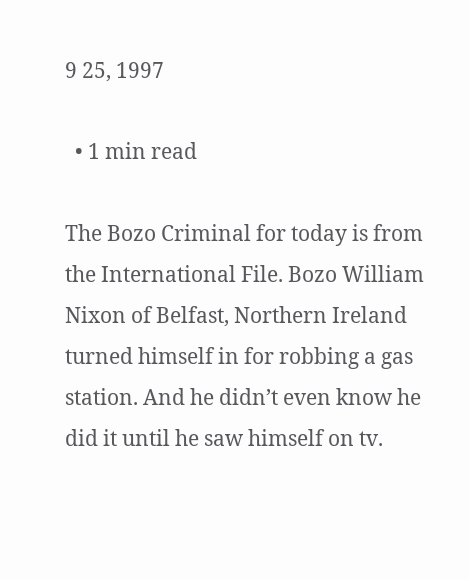9 25, 1997

  • 1 min read

The Bozo Criminal for today is from the International File. Bozo William Nixon of Belfast, Northern Ireland turned himself in for robbing a gas station. And he didn’t even know he did it until he saw himself on tv.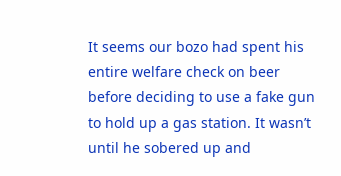It seems our bozo had spent his entire welfare check on beer before deciding to use a fake gun to hold up a gas station. It wasn’t until he sobered up and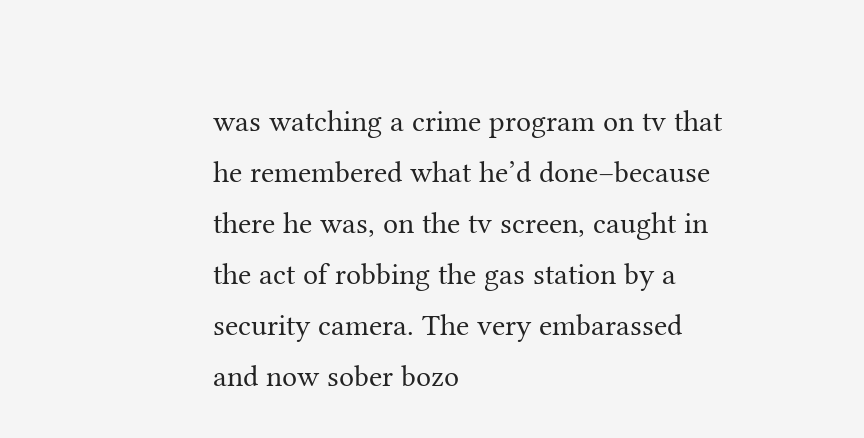was watching a crime program on tv that he remembered what he’d done–because there he was, on the tv screen, caught in the act of robbing the gas station by a security camera. The very embarassed and now sober bozo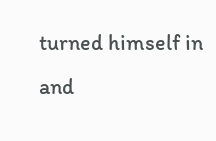turned himself in and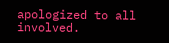apologized to all involved.